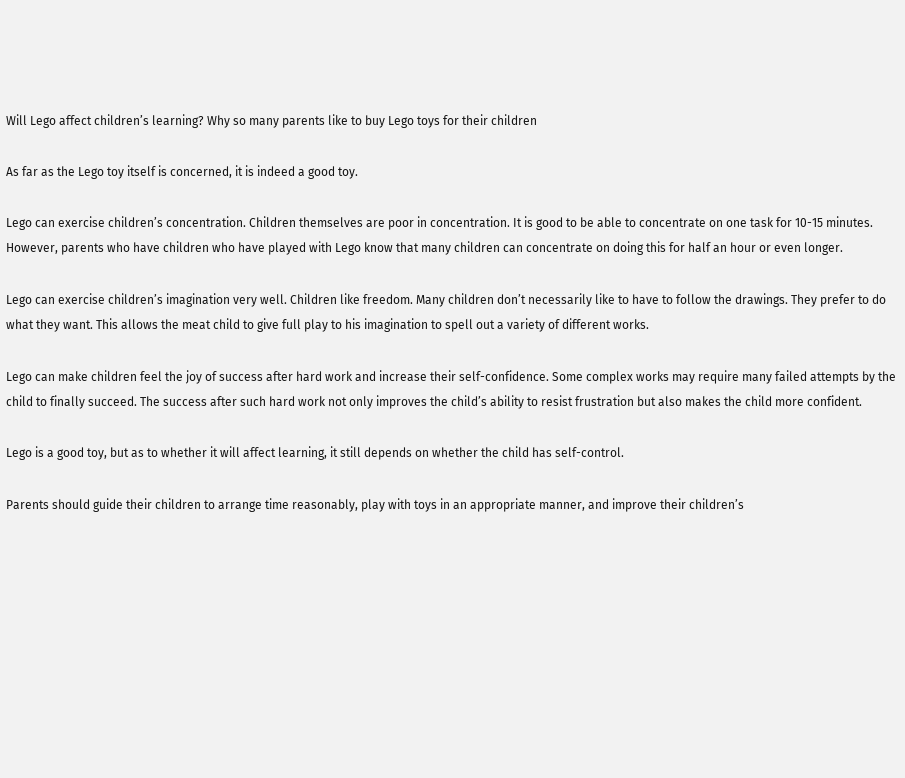Will Lego affect children’s learning? Why so many parents like to buy Lego toys for their children

As far as the Lego toy itself is concerned, it is indeed a good toy.

Lego can exercise children’s concentration. Children themselves are poor in concentration. It is good to be able to concentrate on one task for 10-15 minutes. However, parents who have children who have played with Lego know that many children can concentrate on doing this for half an hour or even longer.

Lego can exercise children’s imagination very well. Children like freedom. Many children don’t necessarily like to have to follow the drawings. They prefer to do what they want. This allows the meat child to give full play to his imagination to spell out a variety of different works.

Lego can make children feel the joy of success after hard work and increase their self-confidence. Some complex works may require many failed attempts by the child to finally succeed. The success after such hard work not only improves the child’s ability to resist frustration but also makes the child more confident.

Lego is a good toy, but as to whether it will affect learning, it still depends on whether the child has self-control.

Parents should guide their children to arrange time reasonably, play with toys in an appropriate manner, and improve their children’s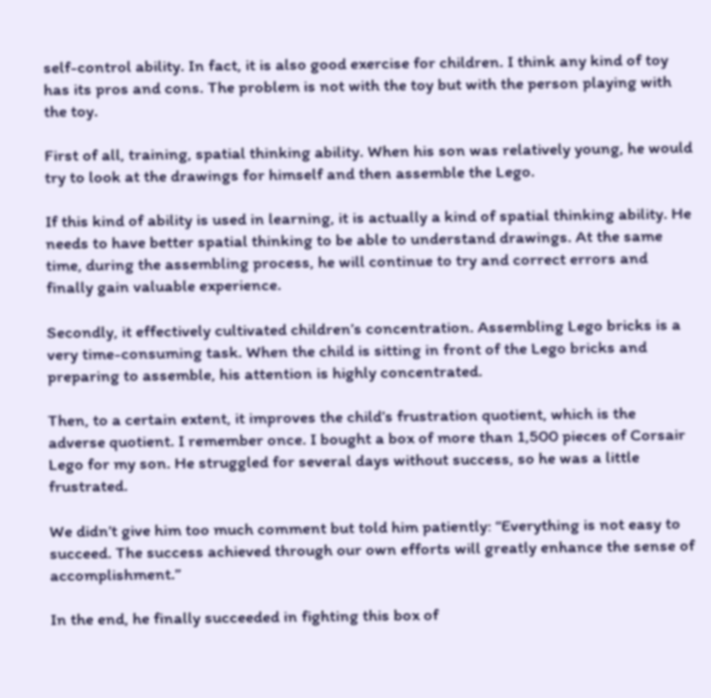self-control ability. In fact, it is also good exercise for children. I think any kind of toy has its pros and cons. The problem is not with the toy but with the person playing with the toy.

First of all, training, spatial thinking ability. When his son was relatively young, he would try to look at the drawings for himself and then assemble the Lego.

If this kind of ability is used in learning, it is actually a kind of spatial thinking ability. He needs to have better spatial thinking to be able to understand drawings. At the same time, during the assembling process, he will continue to try and correct errors and finally gain valuable experience.

Secondly, it effectively cultivated children’s concentration. Assembling Lego bricks is a very time-consuming task. When the child is sitting in front of the Lego bricks and preparing to assemble, his attention is highly concentrated.

Then, to a certain extent, it improves the child’s frustration quotient, which is the adverse quotient. I remember once. I bought a box of more than 1,500 pieces of Corsair Lego for my son. He struggled for several days without success, so he was a little frustrated.

We didn’t give him too much comment but told him patiently: “Everything is not easy to succeed. The success achieved through our own efforts will greatly enhance the sense of accomplishment.”

In the end, he finally succeeded in fighting this box of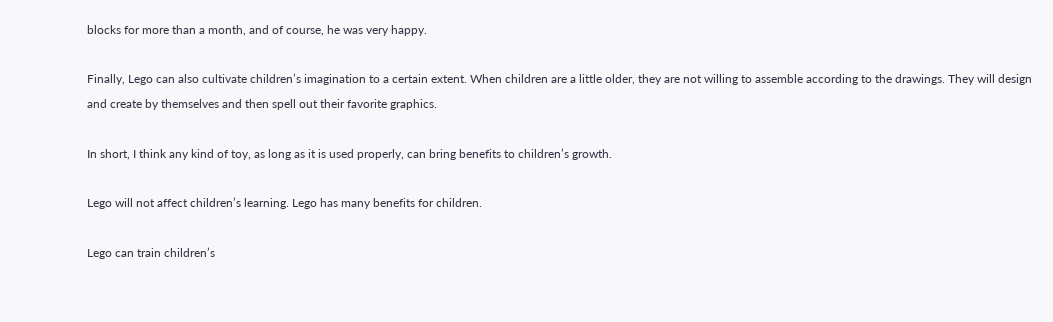blocks for more than a month, and of course, he was very happy.

Finally, Lego can also cultivate children’s imagination to a certain extent. When children are a little older, they are not willing to assemble according to the drawings. They will design and create by themselves and then spell out their favorite graphics.

In short, I think any kind of toy, as long as it is used properly, can bring benefits to children’s growth.

Lego will not affect children’s learning. Lego has many benefits for children.

Lego can train children’s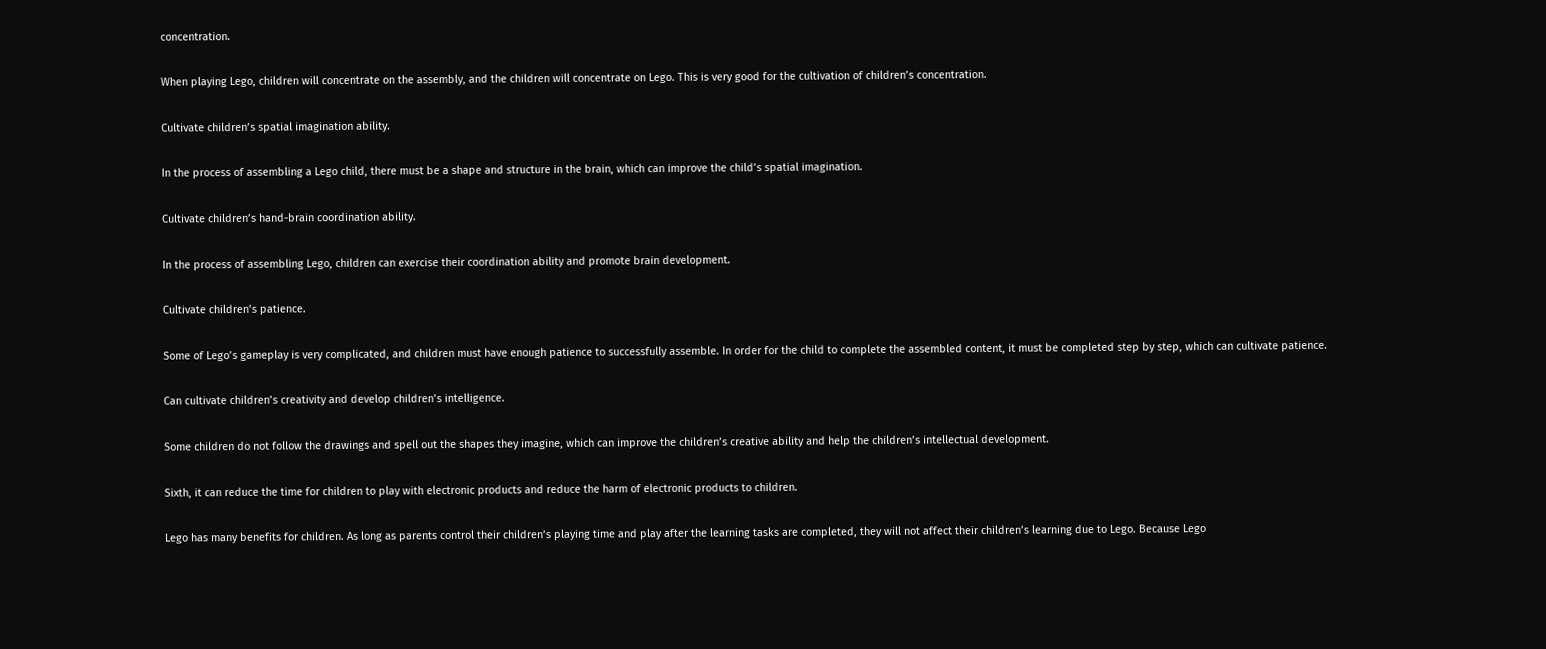concentration.

When playing Lego, children will concentrate on the assembly, and the children will concentrate on Lego. This is very good for the cultivation of children’s concentration.

Cultivate children’s spatial imagination ability.

In the process of assembling a Lego child, there must be a shape and structure in the brain, which can improve the child’s spatial imagination.

Cultivate children’s hand-brain coordination ability.

In the process of assembling Lego, children can exercise their coordination ability and promote brain development.

Cultivate children’s patience.

Some of Lego’s gameplay is very complicated, and children must have enough patience to successfully assemble. In order for the child to complete the assembled content, it must be completed step by step, which can cultivate patience.

Can cultivate children’s creativity and develop children’s intelligence.

Some children do not follow the drawings and spell out the shapes they imagine, which can improve the children’s creative ability and help the children’s intellectual development.

Sixth, it can reduce the time for children to play with electronic products and reduce the harm of electronic products to children.

Lego has many benefits for children. As long as parents control their children’s playing time and play after the learning tasks are completed, they will not affect their children’s learning due to Lego. Because Lego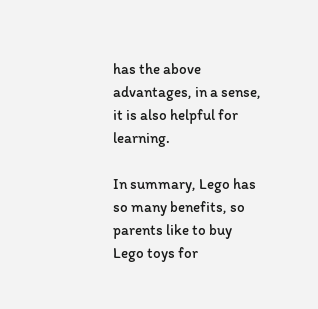has the above advantages, in a sense, it is also helpful for learning.

In summary, Lego has so many benefits, so parents like to buy Lego toys for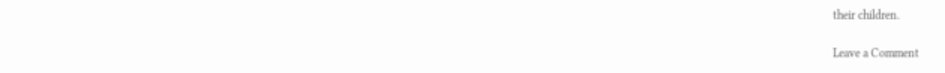their children.

Leave a Comment